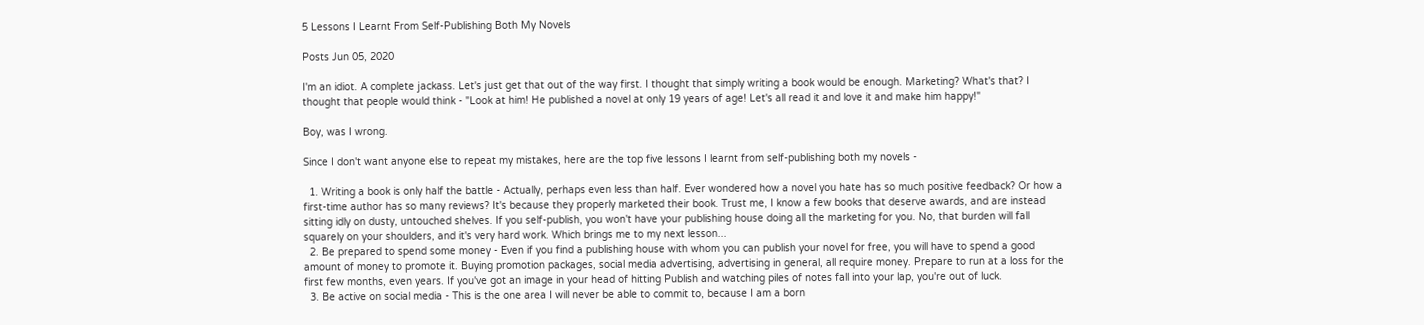5 Lessons I Learnt From Self-Publishing Both My Novels

Posts Jun 05, 2020

I'm an idiot. A complete jackass. Let's just get that out of the way first. I thought that simply writing a book would be enough. Marketing? What's that? I thought that people would think - "Look at him! He published a novel at only 19 years of age! Let's all read it and love it and make him happy!"

Boy, was I wrong.

Since I don't want anyone else to repeat my mistakes, here are the top five lessons I learnt from self-publishing both my novels -

  1. Writing a book is only half the battle - Actually, perhaps even less than half. Ever wondered how a novel you hate has so much positive feedback? Or how a first-time author has so many reviews? It's because they properly marketed their book. Trust me, I know a few books that deserve awards, and are instead sitting idly on dusty, untouched shelves. If you self-publish, you won't have your publishing house doing all the marketing for you. No, that burden will fall squarely on your shoulders, and it's very hard work. Which brings me to my next lesson...
  2. Be prepared to spend some money - Even if you find a publishing house with whom you can publish your novel for free, you will have to spend a good amount of money to promote it. Buying promotion packages, social media advertising, advertising in general, all require money. Prepare to run at a loss for the first few months, even years. If you've got an image in your head of hitting Publish and watching piles of notes fall into your lap, you're out of luck.
  3. Be active on social media - This is the one area I will never be able to commit to, because I am a born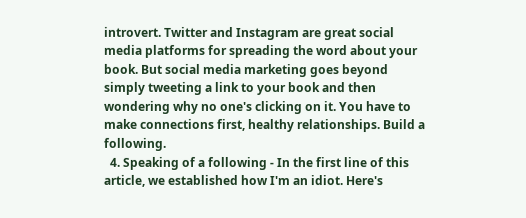introvert. Twitter and Instagram are great social media platforms for spreading the word about your book. But social media marketing goes beyond simply tweeting a link to your book and then wondering why no one's clicking on it. You have to make connections first, healthy relationships. Build a following.
  4. Speaking of a following - In the first line of this article, we established how I'm an idiot. Here's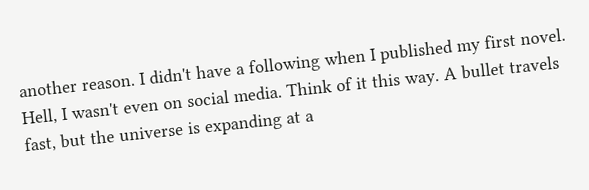another reason. I didn't have a following when I published my first novel. Hell, I wasn't even on social media. Think of it this way. A bullet travels fast, but the universe is expanding at a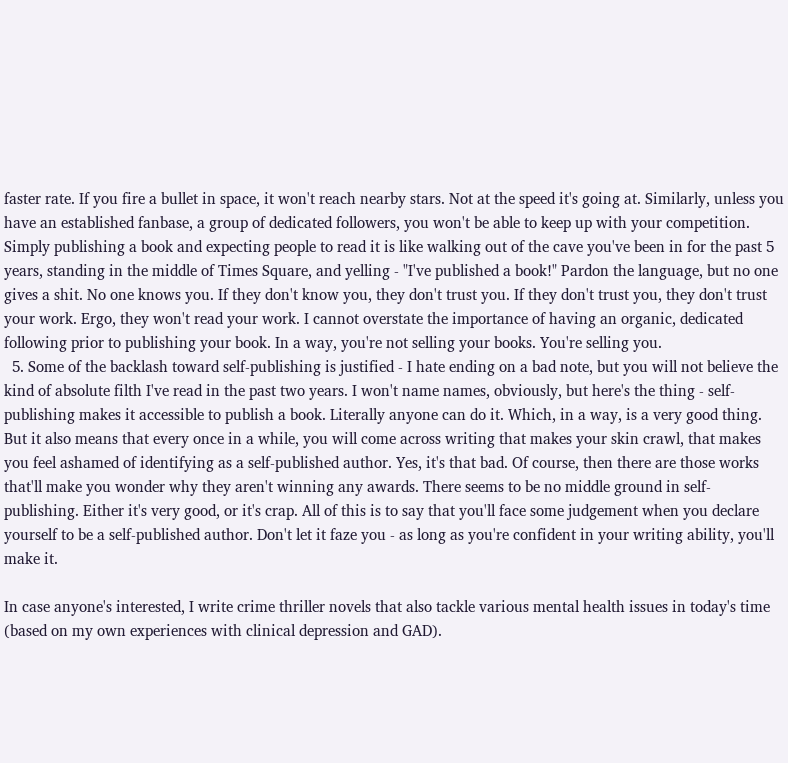faster rate. If you fire a bullet in space, it won't reach nearby stars. Not at the speed it's going at. Similarly, unless you have an established fanbase, a group of dedicated followers, you won't be able to keep up with your competition. Simply publishing a book and expecting people to read it is like walking out of the cave you've been in for the past 5 years, standing in the middle of Times Square, and yelling - "I've published a book!" Pardon the language, but no one gives a shit. No one knows you. If they don't know you, they don't trust you. If they don't trust you, they don't trust your work. Ergo, they won't read your work. I cannot overstate the importance of having an organic, dedicated following prior to publishing your book. In a way, you're not selling your books. You're selling you.
  5. Some of the backlash toward self-publishing is justified - I hate ending on a bad note, but you will not believe the kind of absolute filth I've read in the past two years. I won't name names, obviously, but here's the thing - self-publishing makes it accessible to publish a book. Literally anyone can do it. Which, in a way, is a very good thing. But it also means that every once in a while, you will come across writing that makes your skin crawl, that makes you feel ashamed of identifying as a self-published author. Yes, it's that bad. Of course, then there are those works that'll make you wonder why they aren't winning any awards. There seems to be no middle ground in self-publishing. Either it's very good, or it's crap. All of this is to say that you'll face some judgement when you declare yourself to be a self-published author. Don't let it faze you - as long as you're confident in your writing ability, you'll make it.

In case anyone's interested, I write crime thriller novels that also tackle various mental health issues in today's time (based on my own experiences with clinical depression and GAD).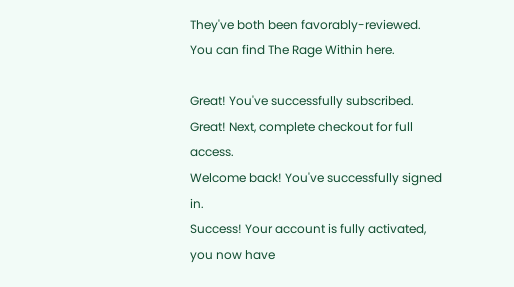They've both been favorably-reviewed. You can find The Rage Within here.

Great! You've successfully subscribed.
Great! Next, complete checkout for full access.
Welcome back! You've successfully signed in.
Success! Your account is fully activated, you now have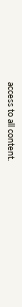access to all content.